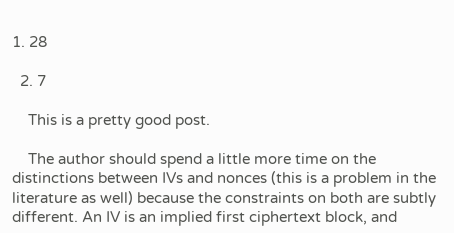1. 28

  2. 7

    This is a pretty good post.

    The author should spend a little more time on the distinctions between IVs and nonces (this is a problem in the literature as well) because the constraints on both are subtly different. An IV is an implied first ciphertext block, and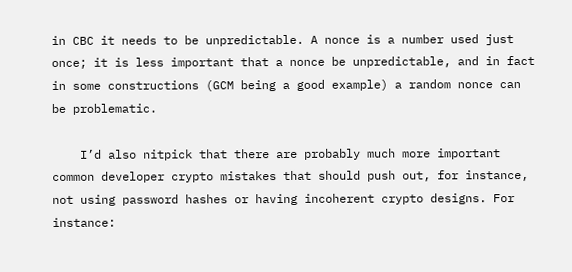in CBC it needs to be unpredictable. A nonce is a number used just once; it is less important that a nonce be unpredictable, and in fact in some constructions (GCM being a good example) a random nonce can be problematic.

    I’d also nitpick that there are probably much more important common developer crypto mistakes that should push out, for instance, not using password hashes or having incoherent crypto designs. For instance: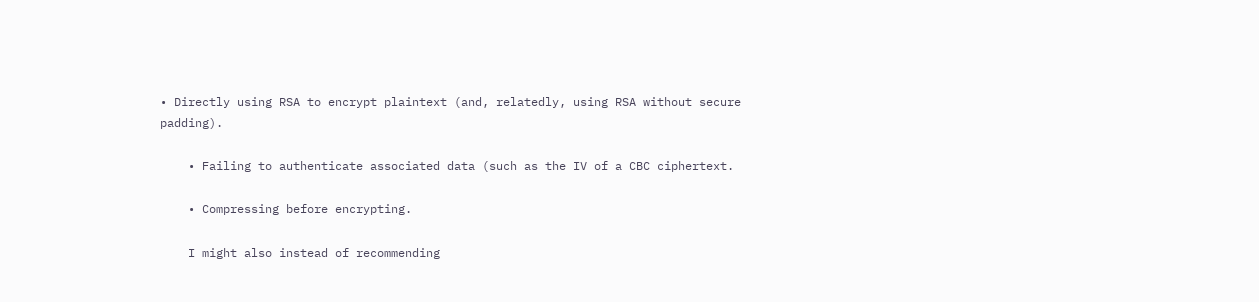• Directly using RSA to encrypt plaintext (and, relatedly, using RSA without secure padding).

    • Failing to authenticate associated data (such as the IV of a CBC ciphertext.

    • Compressing before encrypting.

    I might also instead of recommending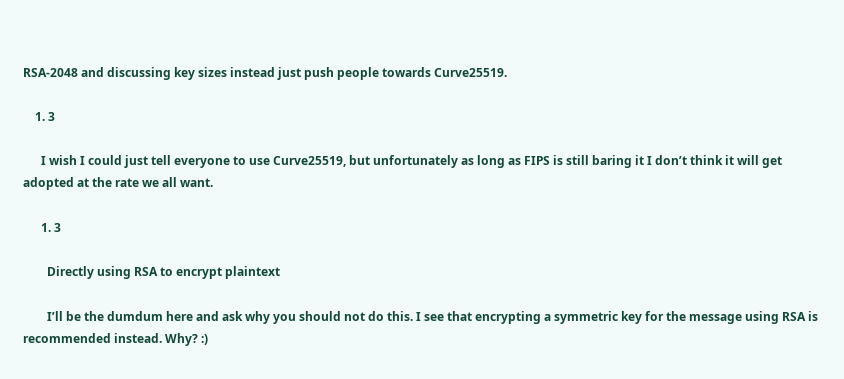RSA-2048 and discussing key sizes instead just push people towards Curve25519.

    1. 3

      I wish I could just tell everyone to use Curve25519, but unfortunately as long as FIPS is still baring it I don’t think it will get adopted at the rate we all want.

      1. 3

        Directly using RSA to encrypt plaintext

        I’ll be the dumdum here and ask why you should not do this. I see that encrypting a symmetric key for the message using RSA is recommended instead. Why? :)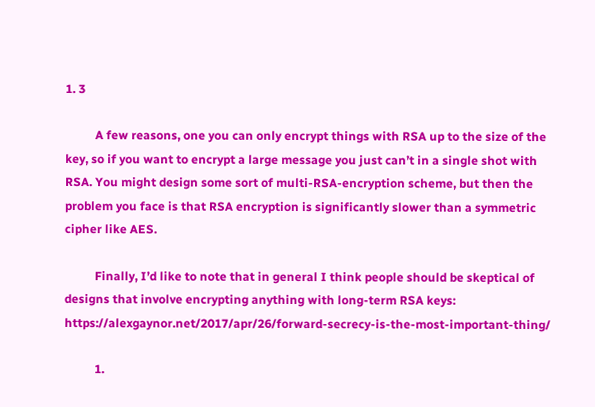1. 3

          A few reasons, one you can only encrypt things with RSA up to the size of the key, so if you want to encrypt a large message you just can’t in a single shot with RSA. You might design some sort of multi-RSA-encryption scheme, but then the problem you face is that RSA encryption is significantly slower than a symmetric cipher like AES.

          Finally, I’d like to note that in general I think people should be skeptical of designs that involve encrypting anything with long-term RSA keys: https://alexgaynor.net/2017/apr/26/forward-secrecy-is-the-most-important-thing/

          1.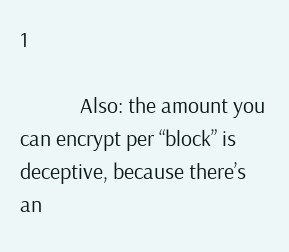1

            Also: the amount you can encrypt per “block” is deceptive, because there’s an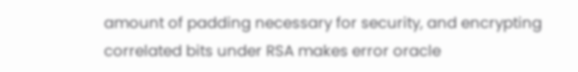amount of padding necessary for security, and encrypting correlated bits under RSA makes error oracle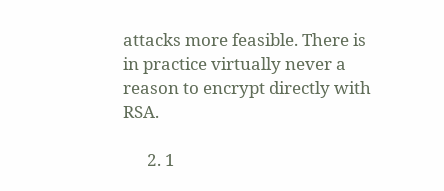attacks more feasible. There is in practice virtually never a reason to encrypt directly with RSA.

      2. 1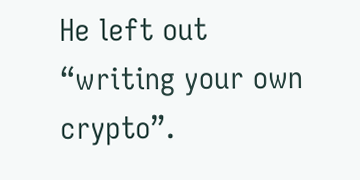He left out “writing your own crypto”.